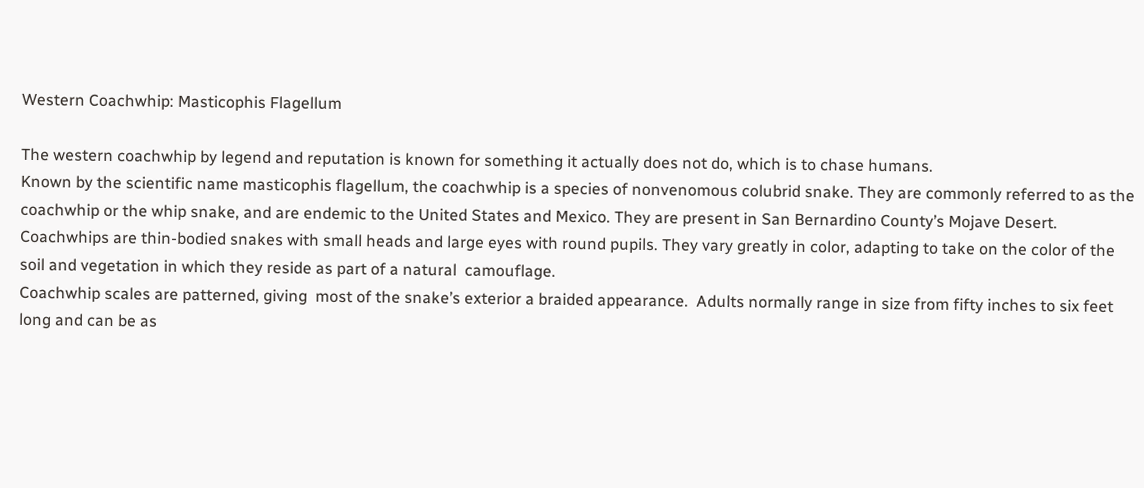Western Coachwhip: Masticophis Flagellum

The western coachwhip by legend and reputation is known for something it actually does not do, which is to chase humans.
Known by the scientific name masticophis flagellum, the coachwhip is a species of nonvenomous colubrid snake. They are commonly referred to as the coachwhip or the whip snake, and are endemic to the United States and Mexico. They are present in San Bernardino County’s Mojave Desert.
Coachwhips are thin-bodied snakes with small heads and large eyes with round pupils. They vary greatly in color, adapting to take on the color of the soil and vegetation in which they reside as part of a natural  camouflage.
Coachwhip scales are patterned, giving  most of the snake’s exterior a braided appearance.  Adults normally range in size from fifty inches to six feet long and can be as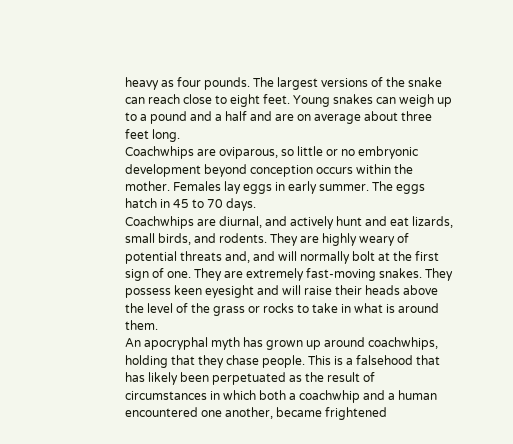heavy as four pounds. The largest versions of the snake can reach close to eight feet. Young snakes can weigh up to a pound and a half and are on average about three feet long.
Coachwhips are oviparous, so little or no embryonic development beyond conception occurs within the mother. Females lay eggs in early summer. The eggs hatch in 45 to 70 days.
Coachwhips are diurnal, and actively hunt and eat lizards, small birds, and rodents. They are highly weary of potential threats and, and will normally bolt at the first sign of one. They are extremely fast-moving snakes. They possess keen eyesight and will raise their heads above the level of the grass or rocks to take in what is around them.
An apocryphal myth has grown up around coachwhips, holding that they chase people. This is a falsehood that has likely been perpetuated as the result of circumstances in which both a coachwhip and a human encountered one another, became frightened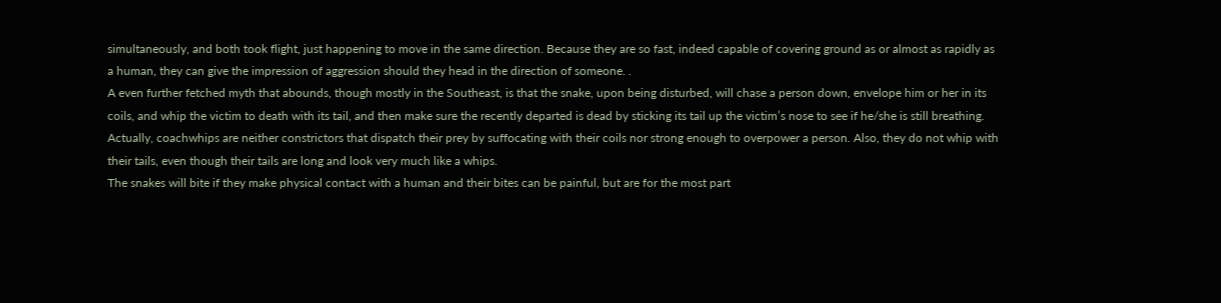simultaneously, and both took flight, just happening to move in the same direction. Because they are so fast, indeed capable of covering ground as or almost as rapidly as a human, they can give the impression of aggression should they head in the direction of someone. .
A even further fetched myth that abounds, though mostly in the Southeast, is that the snake, upon being disturbed, will chase a person down, envelope him or her in its coils, and whip the victim to death with its tail, and then make sure the recently departed is dead by sticking its tail up the victim’s nose to see if he/she is still breathing.
Actually, coachwhips are neither constrictors that dispatch their prey by suffocating with their coils nor strong enough to overpower a person. Also, they do not whip with their tails, even though their tails are long and look very much like a whips.
The snakes will bite if they make physical contact with a human and their bites can be painful, but are for the most part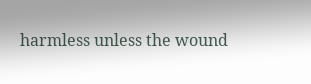harmless unless the wound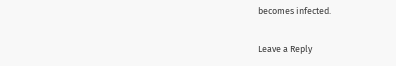becomes infected.

Leave a Reply